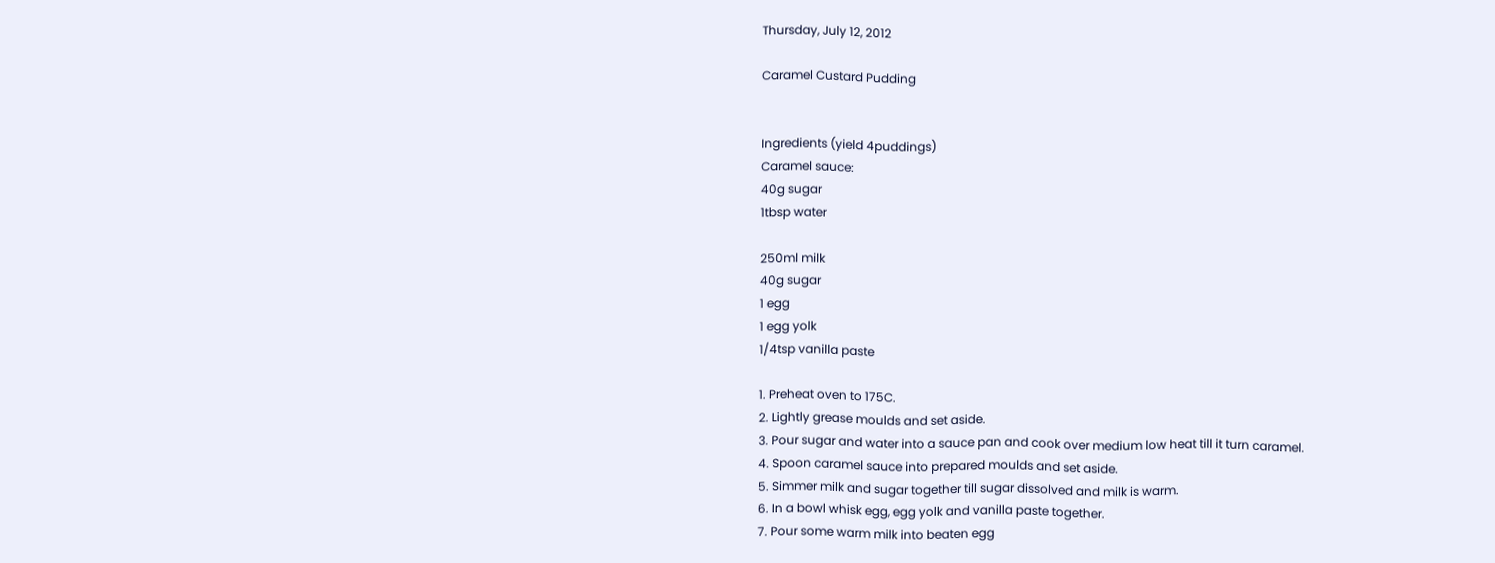Thursday, July 12, 2012

Caramel Custard Pudding


Ingredients (yield 4puddings)
Caramel sauce:
40g sugar
1tbsp water

250ml milk
40g sugar
1 egg
1 egg yolk
1/4tsp vanilla paste

1. Preheat oven to 175C.
2. Lightly grease moulds and set aside.
3. Pour sugar and water into a sauce pan and cook over medium low heat till it turn caramel.
4. Spoon caramel sauce into prepared moulds and set aside.
5. Simmer milk and sugar together till sugar dissolved and milk is warm.
6. In a bowl whisk egg, egg yolk and vanilla paste together.
7. Pour some warm milk into beaten egg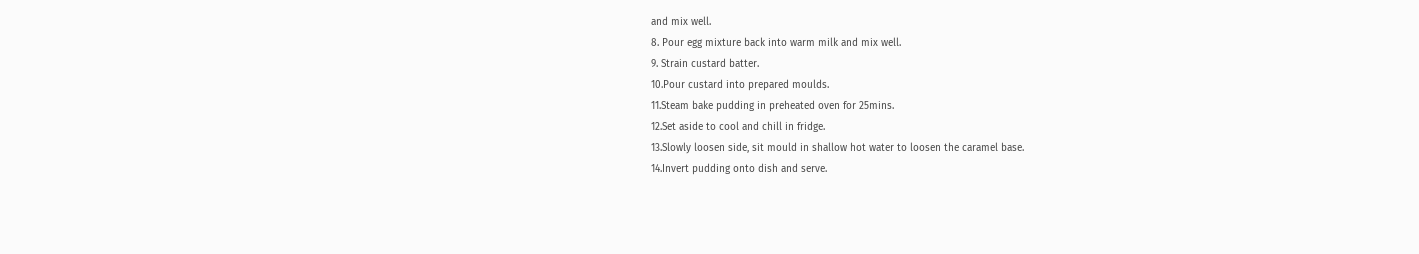and mix well.
8. Pour egg mixture back into warm milk and mix well.
9. Strain custard batter.
10.Pour custard into prepared moulds.
11.Steam bake pudding in preheated oven for 25mins.
12.Set aside to cool and chill in fridge.
13.Slowly loosen side, sit mould in shallow hot water to loosen the caramel base.
14.Invert pudding onto dish and serve.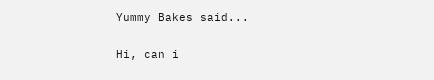Yummy Bakes said...

Hi, can i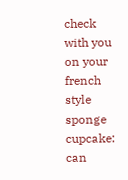check with you on your french style sponge cupcake: can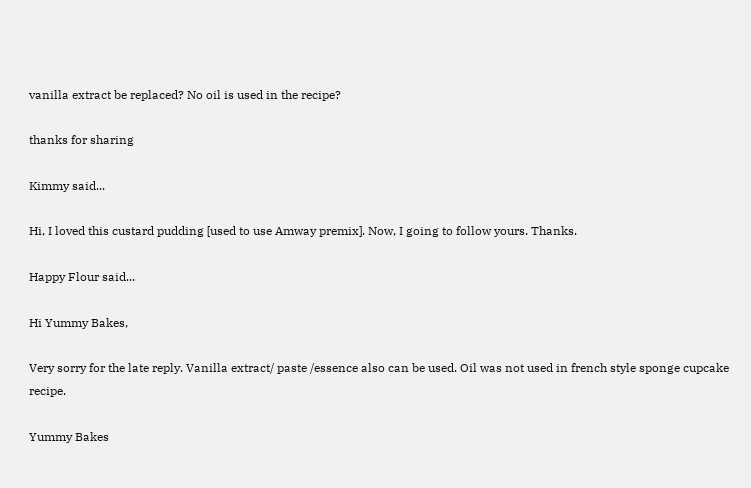vanilla extract be replaced? No oil is used in the recipe?

thanks for sharing

Kimmy said...

Hi, I loved this custard pudding [used to use Amway premix]. Now, I going to follow yours. Thanks.

Happy Flour said...

Hi Yummy Bakes,

Very sorry for the late reply. Vanilla extract/ paste /essence also can be used. Oil was not used in french style sponge cupcake recipe.

Yummy Bakes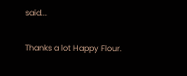said...

Thanks a lot Happy Flour.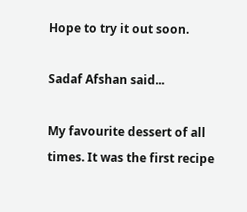Hope to try it out soon.

Sadaf Afshan said...

My favourite dessert of all times. It was the first recipe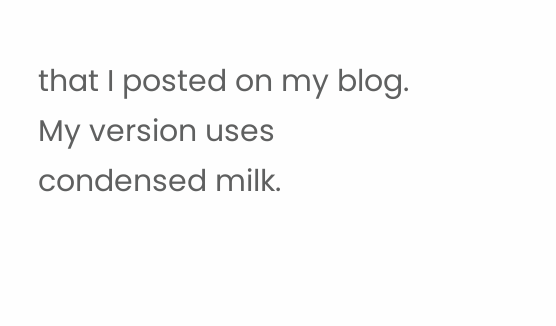that I posted on my blog. My version uses condensed milk.